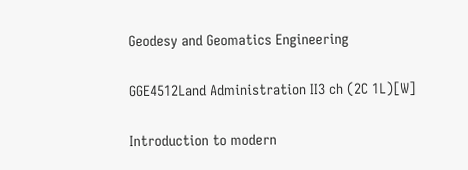Geodesy and Geomatics Engineering

GGE4512Land Administration II3 ch (2C 1L)[W]

Introduction to modern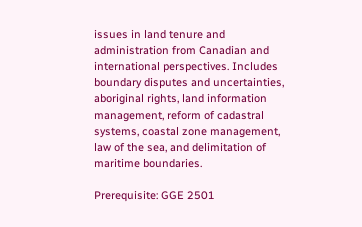issues in land tenure and administration from Canadian and international perspectives. Includes boundary disputes and uncertainties, aboriginal rights, land information management, reform of cadastral systems, coastal zone management, law of the sea, and delimitation of maritime boundaries.

Prerequisite: GGE 2501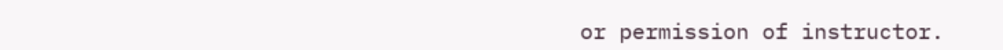or permission of instructor.